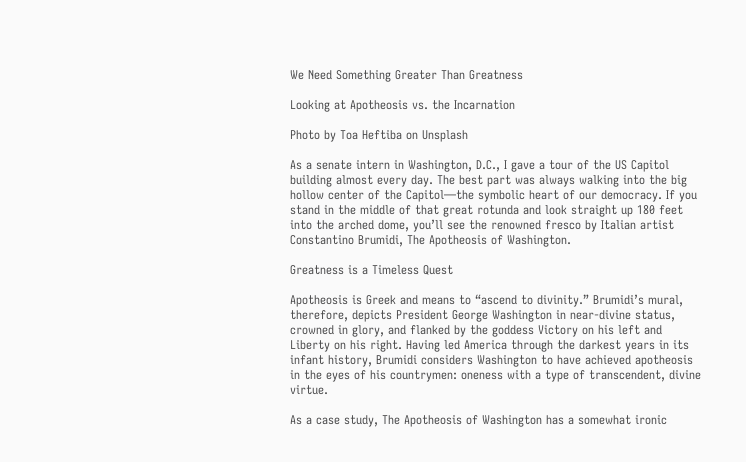We Need Something Greater Than Greatness

Looking at Apotheosis vs. the Incarnation

Photo by Toa Heftiba on Unsplash

As a senate intern in Washington, D.C., I gave a tour of the US Capitol building almost every day. The best part was always walking into the big hollow center of the Capitol—the symbolic heart of our democracy. If you stand in the middle of that great rotunda and look straight up 180 feet into the arched dome, you’ll see the renowned fresco by Italian artist Constantino Brumidi, The Apotheosis of Washington.

Greatness is a Timeless Quest

Apotheosis is Greek and means to “ascend to divinity.” Brumidi’s mural, therefore, depicts President George Washington in near-divine status, crowned in glory, and flanked by the goddess Victory on his left and Liberty on his right. Having led America through the darkest years in its infant history, Brumidi considers Washington to have achieved apotheosis in the eyes of his countrymen: oneness with a type of transcendent, divine virtue.

As a case study, The Apotheosis of Washington has a somewhat ironic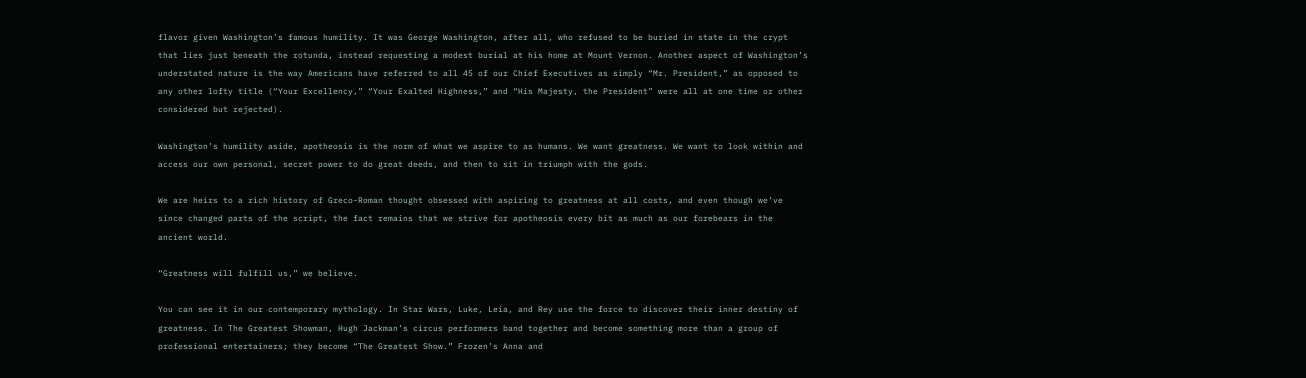flavor given Washington’s famous humility. It was George Washington, after all, who refused to be buried in state in the crypt that lies just beneath the rotunda, instead requesting a modest burial at his home at Mount Vernon. Another aspect of Washington’s understated nature is the way Americans have referred to all 45 of our Chief Executives as simply “Mr. President,” as opposed to any other lofty title (“Your Excellency,” “Your Exalted Highness,” and “His Majesty, the President” were all at one time or other considered but rejected).

Washington’s humility aside, apotheosis is the norm of what we aspire to as humans. We want greatness. We want to look within and access our own personal, secret power to do great deeds, and then to sit in triumph with the gods.

We are heirs to a rich history of Greco-Roman thought obsessed with aspiring to greatness at all costs, and even though we’ve since changed parts of the script, the fact remains that we strive for apotheosis every bit as much as our forebears in the ancient world.

“Greatness will fulfill us,” we believe.

You can see it in our contemporary mythology. In Star Wars, Luke, Leia, and Rey use the force to discover their inner destiny of greatness. In The Greatest Showman, Hugh Jackman’s circus performers band together and become something more than a group of professional entertainers; they become “The Greatest Show.” Frozen’s Anna and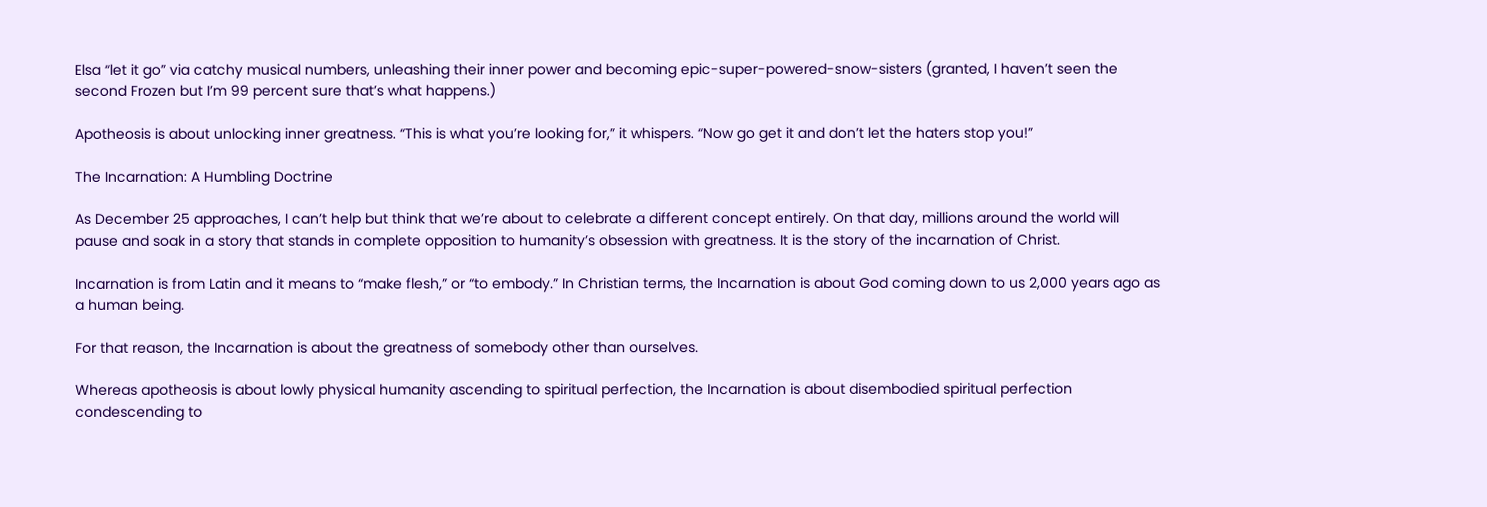Elsa “let it go” via catchy musical numbers, unleashing their inner power and becoming epic-super-powered-snow-sisters (granted, I haven’t seen the second Frozen but I’m 99 percent sure that’s what happens.)

Apotheosis is about unlocking inner greatness. “This is what you’re looking for,” it whispers. “Now go get it and don’t let the haters stop you!”

The Incarnation: A Humbling Doctrine

As December 25 approaches, I can’t help but think that we’re about to celebrate a different concept entirely. On that day, millions around the world will pause and soak in a story that stands in complete opposition to humanity’s obsession with greatness. It is the story of the incarnation of Christ.

Incarnation is from Latin and it means to “make flesh,” or “to embody.” In Christian terms, the Incarnation is about God coming down to us 2,000 years ago as a human being.

For that reason, the Incarnation is about the greatness of somebody other than ourselves.

Whereas apotheosis is about lowly physical humanity ascending to spiritual perfection, the Incarnation is about disembodied spiritual perfection condescending to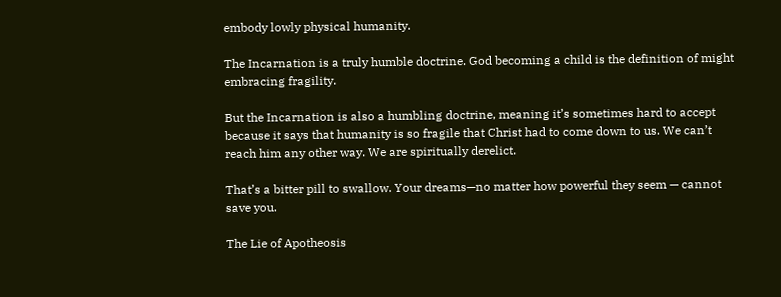embody lowly physical humanity.

The Incarnation is a truly humble doctrine. God becoming a child is the definition of might embracing fragility.

But the Incarnation is also a humbling doctrine, meaning it’s sometimes hard to accept because it says that humanity is so fragile that Christ had to come down to us. We can’t reach him any other way. We are spiritually derelict.

That’s a bitter pill to swallow. Your dreams—no matter how powerful they seem — cannot save you.

The Lie of Apotheosis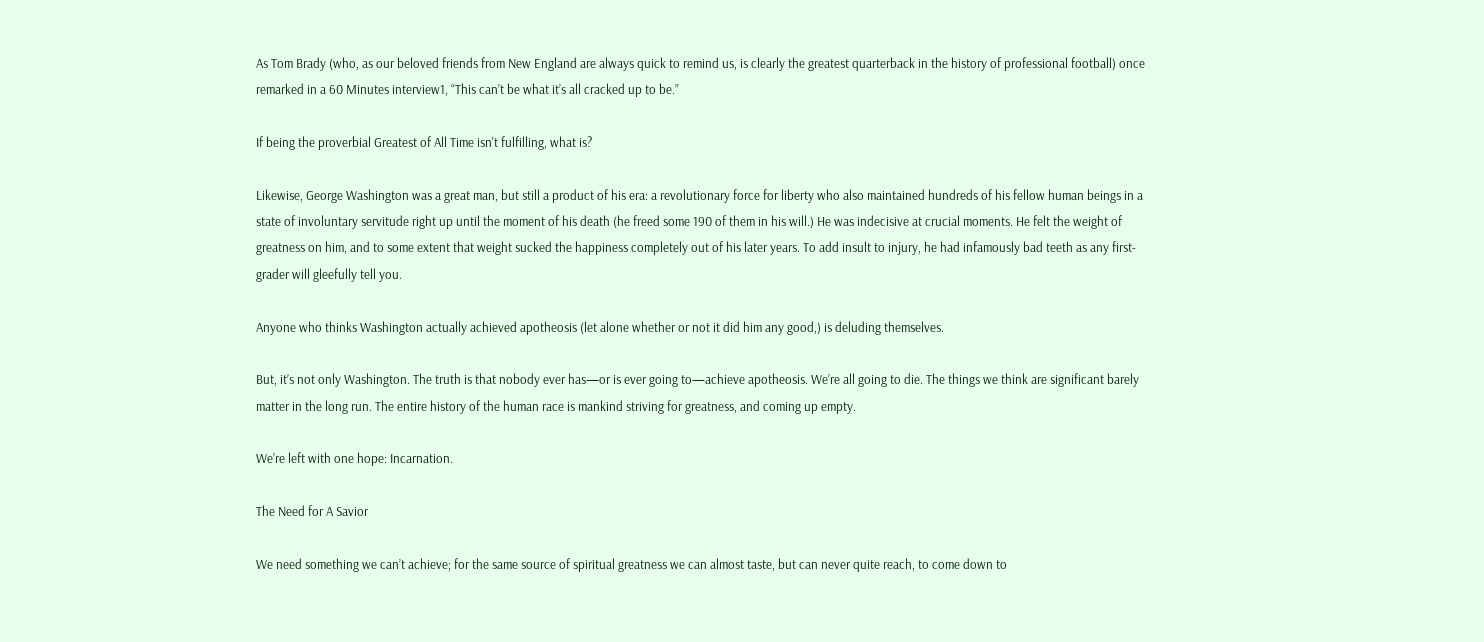As Tom Brady (who, as our beloved friends from New England are always quick to remind us, is clearly the greatest quarterback in the history of professional football) once remarked in a 60 Minutes interview1, “This can’t be what it’s all cracked up to be.”

If being the proverbial Greatest of All Time isn't fulfilling, what is?

Likewise, George Washington was a great man, but still a product of his era: a revolutionary force for liberty who also maintained hundreds of his fellow human beings in a state of involuntary servitude right up until the moment of his death (he freed some 190 of them in his will.) He was indecisive at crucial moments. He felt the weight of greatness on him, and to some extent that weight sucked the happiness completely out of his later years. To add insult to injury, he had infamously bad teeth as any first-grader will gleefully tell you.

Anyone who thinks Washington actually achieved apotheosis (let alone whether or not it did him any good,) is deluding themselves.

But, it’s not only Washington. The truth is that nobody ever has—or is ever going to—achieve apotheosis. We’re all going to die. The things we think are significant barely matter in the long run. The entire history of the human race is mankind striving for greatness, and coming up empty.

We’re left with one hope: Incarnation.

The Need for A Savior

We need something we can’t achieve; for the same source of spiritual greatness we can almost taste, but can never quite reach, to come down to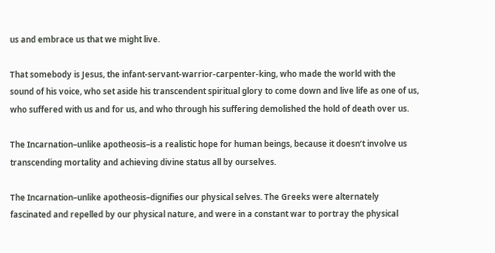us and embrace us that we might live.

That somebody is Jesus, the infant-servant-warrior-carpenter-king, who made the world with the sound of his voice, who set aside his transcendent spiritual glory to come down and live life as one of us, who suffered with us and for us, and who through his suffering demolished the hold of death over us.

The Incarnation–unlike apotheosis–is a realistic hope for human beings, because it doesn’t involve us transcending mortality and achieving divine status all by ourselves.

The Incarnation–unlike apotheosis–dignifies our physical selves. The Greeks were alternately fascinated and repelled by our physical nature, and were in a constant war to portray the physical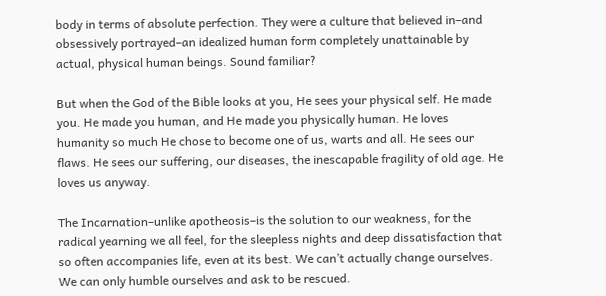body in terms of absolute perfection. They were a culture that believed in–and obsessively portrayed–an idealized human form completely unattainable by actual, physical human beings. Sound familiar?

But when the God of the Bible looks at you, He sees your physical self. He made you. He made you human, and He made you physically human. He loves humanity so much He chose to become one of us, warts and all. He sees our flaws. He sees our suffering, our diseases, the inescapable fragility of old age. He loves us anyway.

The Incarnation–unlike apotheosis–is the solution to our weakness, for the radical yearning we all feel, for the sleepless nights and deep dissatisfaction that so often accompanies life, even at its best. We can’t actually change ourselves. We can only humble ourselves and ask to be rescued.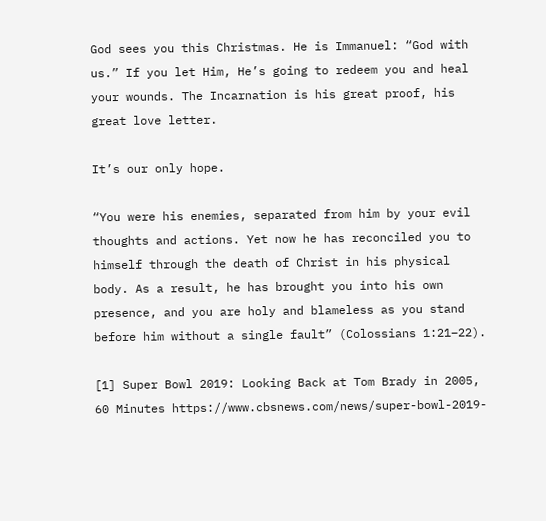God sees you this Christmas. He is Immanuel: “God with us.” If you let Him, He’s going to redeem you and heal your wounds. The Incarnation is his great proof, his great love letter.

It’s our only hope.

“You were his enemies, separated from him by your evil thoughts and actions. Yet now he has reconciled you to himself through the death of Christ in his physical body. As a result, he has brought you into his own presence, and you are holy and blameless as you stand before him without a single fault” (Colossians 1:21–22).

[1] Super Bowl 2019: Looking Back at Tom Brady in 2005, 60 Minutes https://www.cbsnews.com/news/super-bowl-2019-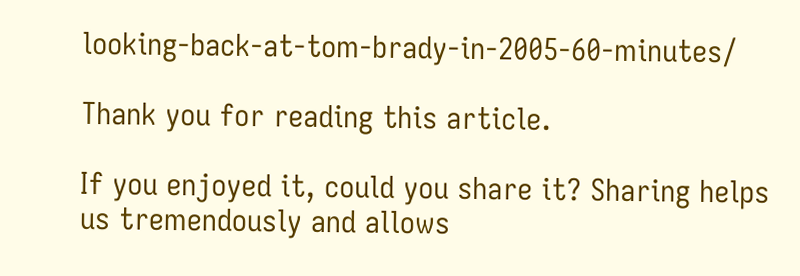looking-back-at-tom-brady-in-2005-60-minutes/

Thank you for reading this article.

If you enjoyed it, could you share it? Sharing helps us tremendously and allows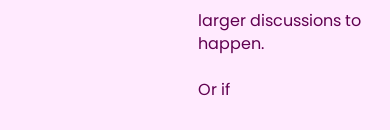larger discussions to happen.

Or if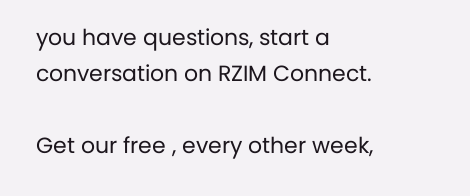you have questions, start a conversation on RZIM Connect.

Get our free , every other week,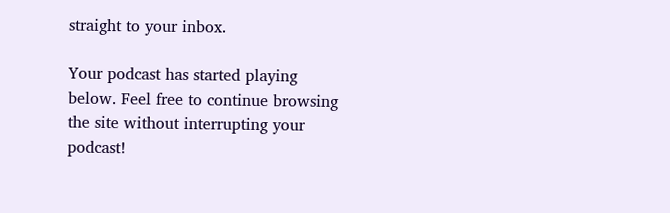straight to your inbox.

Your podcast has started playing below. Feel free to continue browsing the site without interrupting your podcast!